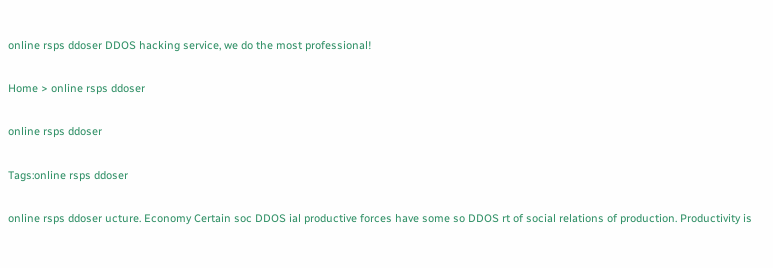online rsps ddoser DDOS hacking service, we do the most professional!

Home > online rsps ddoser

online rsps ddoser

Tags:online rsps ddoser

online rsps ddoser ucture. Economy Certain soc DDOS ial productive forces have some so DDOS rt of social relations of production. Productivity is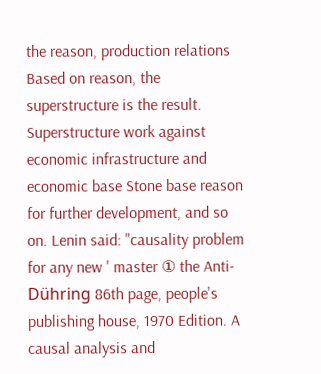the reason, production relations Based on reason, the superstructure is the result. Superstructure work against economic infrastructure and economic base Stone base reason for further development, and so on. Lenin said: "causality problem for any new ' master ① the Anti-Dühring 86th page, people's publishing house, 1970 Edition. A causal analysis and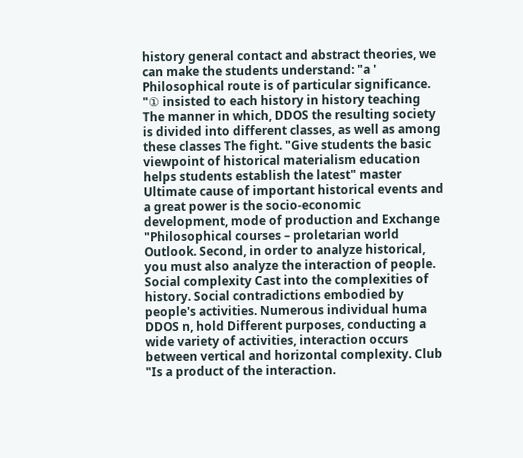history general contact and abstract theories, we can make the students understand: "a ' Philosophical route is of particular significance. "① insisted to each history in history teaching The manner in which, DDOS the resulting society is divided into different classes, as well as among these classes The fight. "Give students the basic viewpoint of historical materialism education helps students establish the latest" master Ultimate cause of important historical events and a great power is the socio-economic development, mode of production and Exchange "Philosophical courses – proletarian world Outlook. Second, in order to analyze historical, you must also analyze the interaction of people. Social complexity Cast into the complexities of history. Social contradictions embodied by people's activities. Numerous individual huma DDOS n, hold Different purposes, conducting a wide variety of activities, interaction occurs between vertical and horizontal complexity. Club "Is a product of the interaction.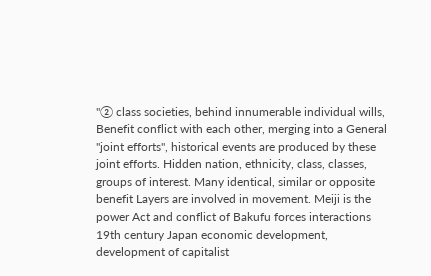"② class societies, behind innumerable individual wills, Benefit conflict with each other, merging into a General "joint efforts", historical events are produced by these joint efforts. Hidden nation, ethnicity, class, classes, groups of interest. Many identical, similar or opposite benefit Layers are involved in movement. Meiji is the power Act and conflict of Bakufu forces interactions 19th century Japan economic development, development of capitalist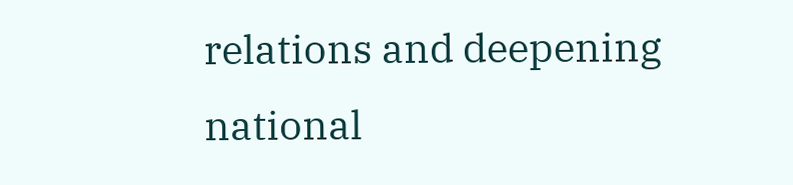relations and deepening national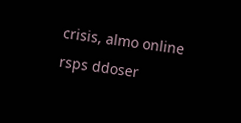crisis, almo online rsps ddoser